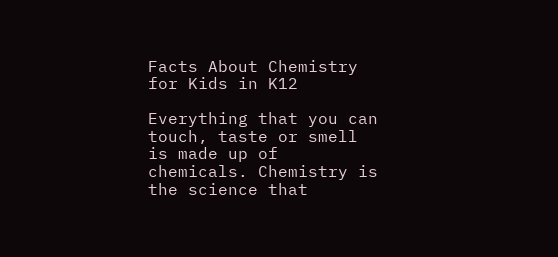Facts About Chemistry for Kids in K12

Everything that you can touch, taste or smell is made up of chemicals. Chemistry is the science that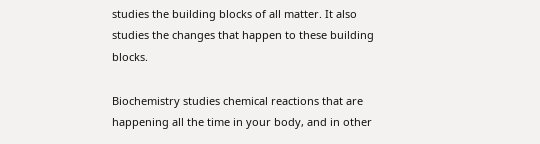studies the building blocks of all matter. It also studies the changes that happen to these building blocks.

Biochemistry studies chemical reactions that are happening all the time in your body, and in other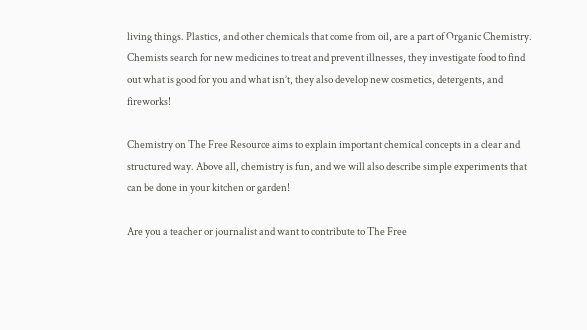living things. Plastics, and other chemicals that come from oil, are a part of Organic Chemistry. Chemists search for new medicines to treat and prevent illnesses, they investigate food to find out what is good for you and what isn’t, they also develop new cosmetics, detergents, and fireworks!

Chemistry on The Free Resource aims to explain important chemical concepts in a clear and structured way. Above all, chemistry is fun, and we will also describe simple experiments that can be done in your kitchen or garden!

Are you a teacher or journalist and want to contribute to The Free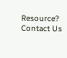Resource?
Contact Us